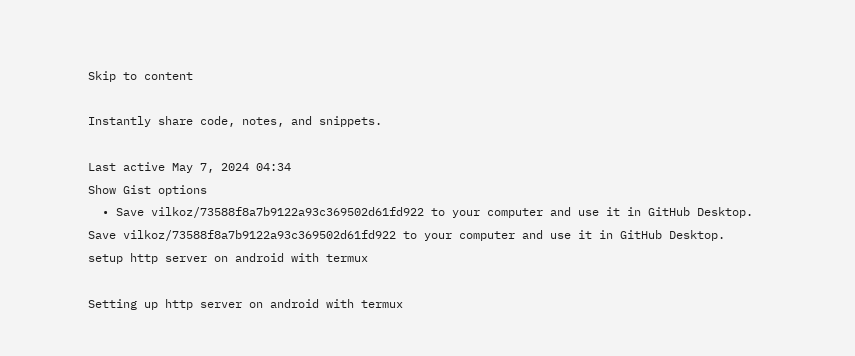Skip to content

Instantly share code, notes, and snippets.

Last active May 7, 2024 04:34
Show Gist options
  • Save vilkoz/73588f8a7b9122a93c369502d61fd922 to your computer and use it in GitHub Desktop.
Save vilkoz/73588f8a7b9122a93c369502d61fd922 to your computer and use it in GitHub Desktop.
setup http server on android with termux

Setting up http server on android with termux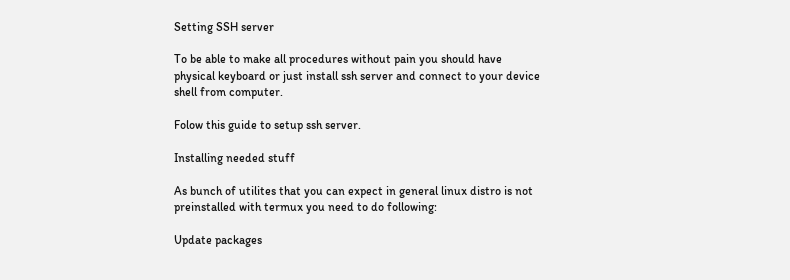Setting SSH server

To be able to make all procedures without pain you should have physical keyboard or just install ssh server and connect to your device shell from computer.

Folow this guide to setup ssh server.

Installing needed stuff

As bunch of utilites that you can expect in general linux distro is not preinstalled with termux you need to do following:

Update packages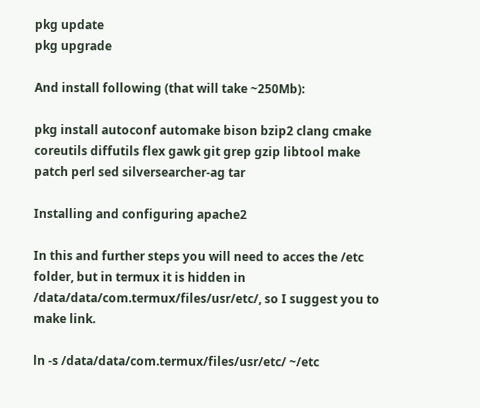pkg update
pkg upgrade

And install following (that will take ~250Mb):

pkg install autoconf automake bison bzip2 clang cmake coreutils diffutils flex gawk git grep gzip libtool make patch perl sed silversearcher-ag tar

Installing and configuring apache2

In this and further steps you will need to acces the /etc folder, but in termux it is hidden in /data/data/com.termux/files/usr/etc/, so I suggest you to make link.

ln -s /data/data/com.termux/files/usr/etc/ ~/etc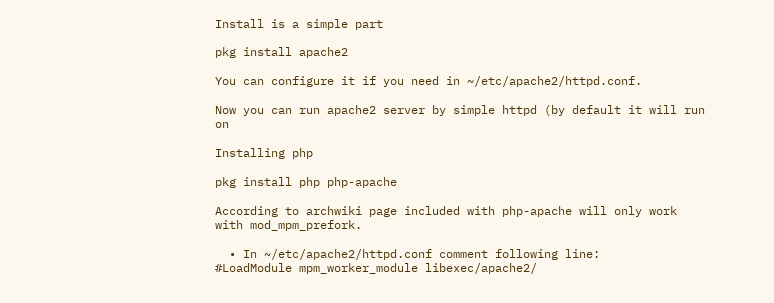Install is a simple part

pkg install apache2

You can configure it if you need in ~/etc/apache2/httpd.conf.

Now you can run apache2 server by simple httpd (by default it will run on

Installing php

pkg install php php-apache

According to archwiki page included with php-apache will only work with mod_mpm_prefork.

  • In ~/etc/apache2/httpd.conf comment following line:
#LoadModule mpm_worker_module libexec/apache2/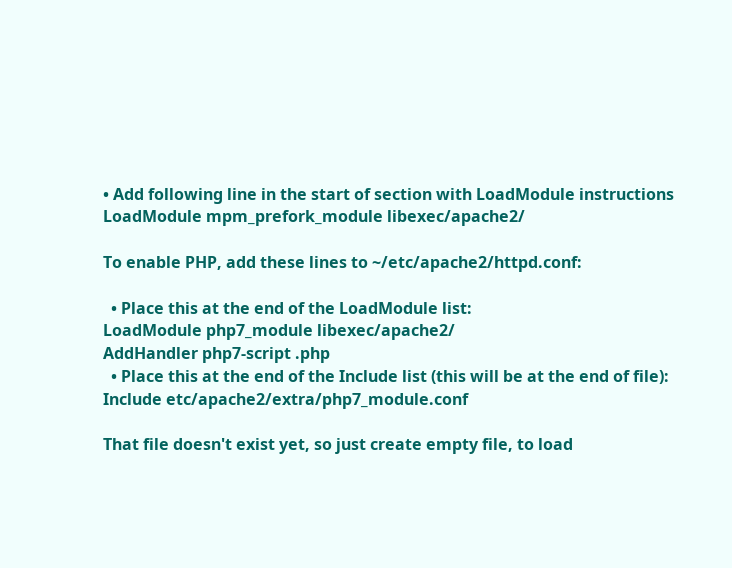• Add following line in the start of section with LoadModule instructions
LoadModule mpm_prefork_module libexec/apache2/

To enable PHP, add these lines to ~/etc/apache2/httpd.conf:

  • Place this at the end of the LoadModule list:
LoadModule php7_module libexec/apache2/
AddHandler php7-script .php
  • Place this at the end of the Include list (this will be at the end of file):
Include etc/apache2/extra/php7_module.conf

That file doesn't exist yet, so just create empty file, to load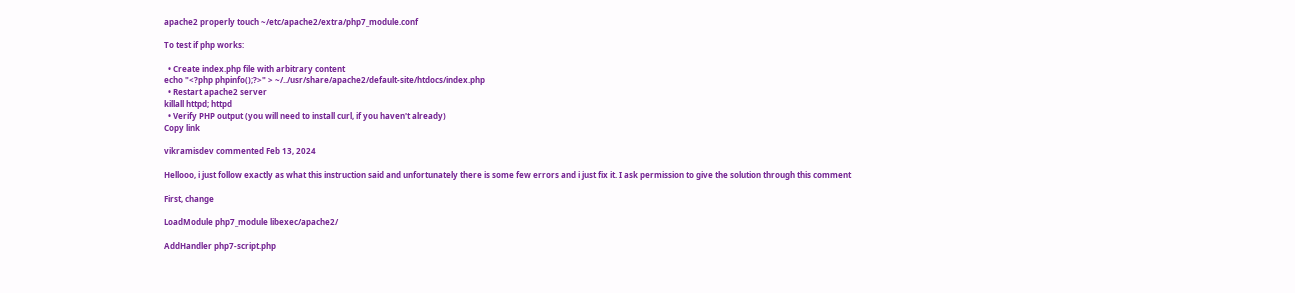apache2 properly touch ~/etc/apache2/extra/php7_module.conf

To test if php works:

  • Create index.php file with arbitrary content
echo "<?php phpinfo();?>" > ~/../usr/share/apache2/default-site/htdocs/index.php
  • Restart apache2 server
killall httpd; httpd
  • Verify PHP output (you will need to install curl, if you haven't already)
Copy link

vikramisdev commented Feb 13, 2024

Hellooo, i just follow exactly as what this instruction said and unfortunately there is some few errors and i just fix it. I ask permission to give the solution through this comment

First, change

LoadModule php7_module libexec/apache2/

AddHandler php7-script.php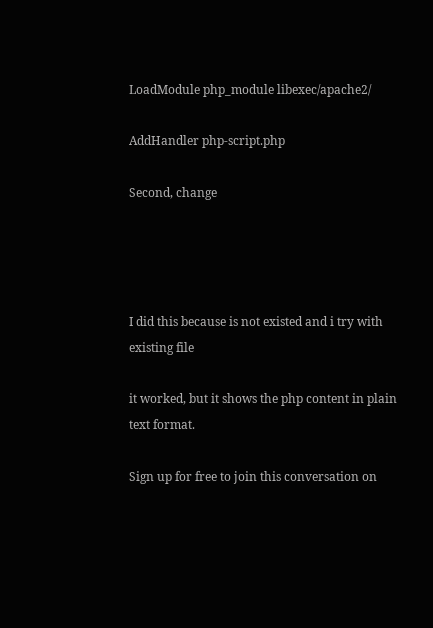LoadModule php_module libexec/apache2/

AddHandler php-script.php

Second, change




I did this because is not existed and i try with existing file

it worked, but it shows the php content in plain text format.

Sign up for free to join this conversation on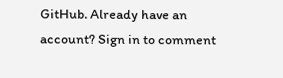GitHub. Already have an account? Sign in to comment